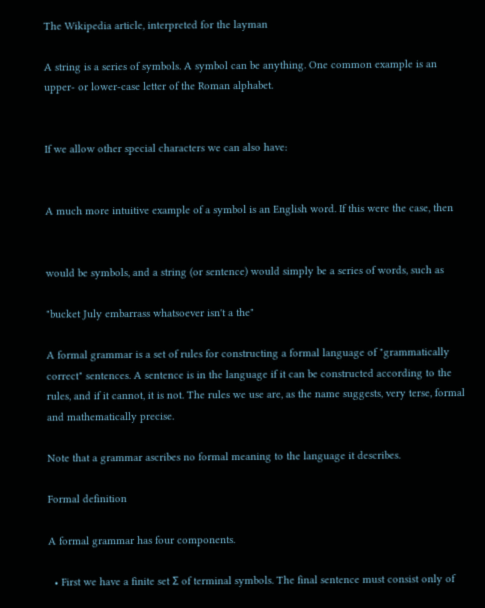The Wikipedia article, interpreted for the layman

A string is a series of symbols. A symbol can be anything. One common example is an upper- or lower-case letter of the Roman alphabet.


If we allow other special characters we can also have:


A much more intuitive example of a symbol is an English word. If this were the case, then


would be symbols, and a string (or sentence) would simply be a series of words, such as

"bucket July embarrass whatsoever isn't a the"

A formal grammar is a set of rules for constructing a formal language of "grammatically correct" sentences. A sentence is in the language if it can be constructed according to the rules, and if it cannot, it is not. The rules we use are, as the name suggests, very terse, formal and mathematically precise.

Note that a grammar ascribes no formal meaning to the language it describes.

Formal definition

A formal grammar has four components.

  • First we have a finite set Σ of terminal symbols. The final sentence must consist only of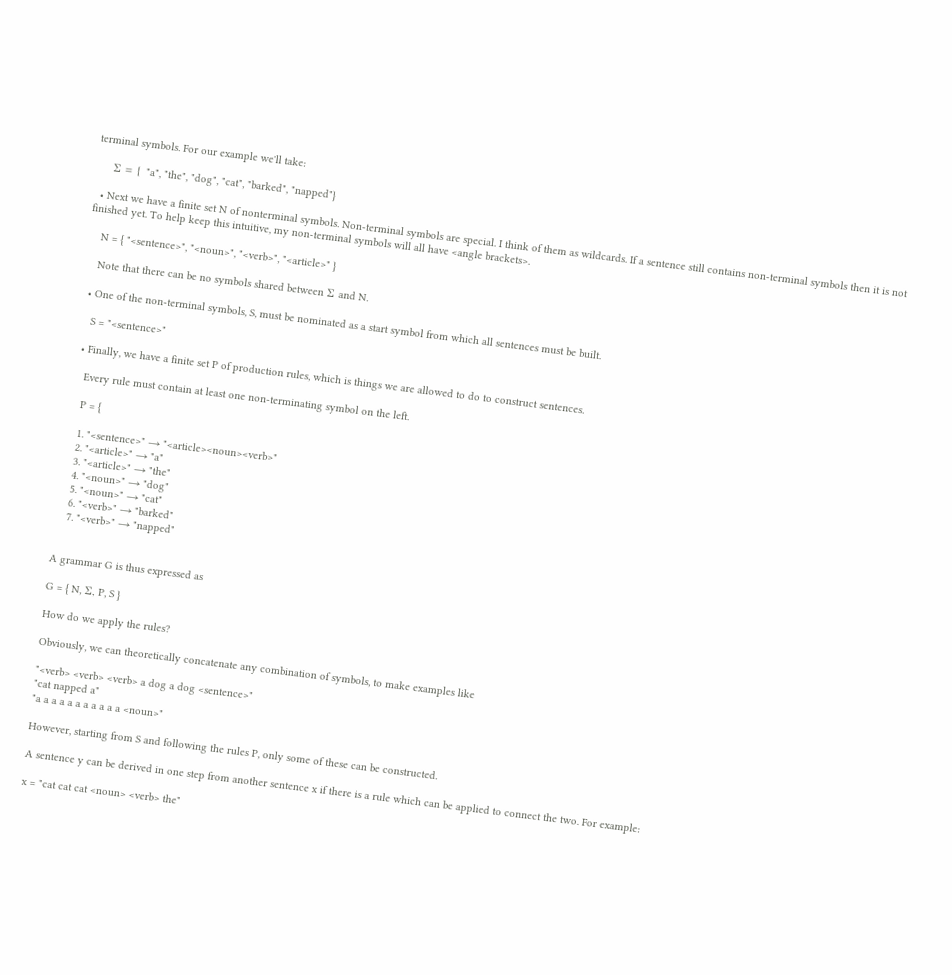terminal symbols. For our example we'll take:

    Σ = { "a", "the", "dog", "cat", "barked", "napped"}

  • Next we have a finite set N of nonterminal symbols. Non-terminal symbols are special. I think of them as wildcards. If a sentence still contains non-terminal symbols then it is not finished yet. To help keep this intuitive, my non-terminal symbols will all have <angle brackets>.

    N = { "<sentence>", "<noun>", "<verb>", "<article>" }

    Note that there can be no symbols shared between Σ and N.

  • One of the non-terminal symbols, S, must be nominated as a start symbol from which all sentences must be built.

    S = "<sentence>"

  • Finally, we have a finite set P of production rules, which is things we are allowed to do to construct sentences.

    Every rule must contain at least one non-terminating symbol on the left.

    P = {

    1. "<sentence>" → "<article><noun><verb>"
    2. "<article>" → "a"
    3. "<article>" → "the"
    4. "<noun>" → "dog"
    5. "<noun>" → "cat"
    6. "<verb>" → "barked"
    7. "<verb>" → "napped"


A grammar G is thus expressed as

G = { N, Σ, P, S }

How do we apply the rules?

Obviously, we can theoretically concatenate any combination of symbols, to make examples like

"<verb> <verb> <verb> a dog a dog <sentence>"
"cat napped a"
"a a a a a a a a a a a <noun>"

However, starting from S and following the rules P, only some of these can be constructed.

A sentence y can be derived in one step from another sentence x if there is a rule which can be applied to connect the two. For example:

x = "cat cat cat <noun> <verb> the"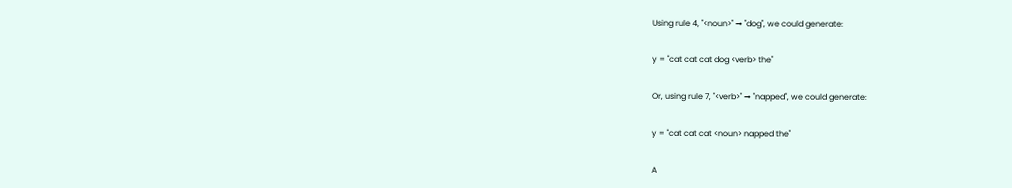Using rule 4, "<noun>" → "dog", we could generate:

y = "cat cat cat dog <verb> the"

Or, using rule 7, "<verb>" → "napped", we could generate:

y = "cat cat cat <noun> napped the"

A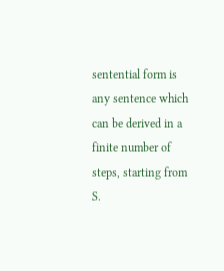sentential form is any sentence which can be derived in a finite number of steps, starting from S.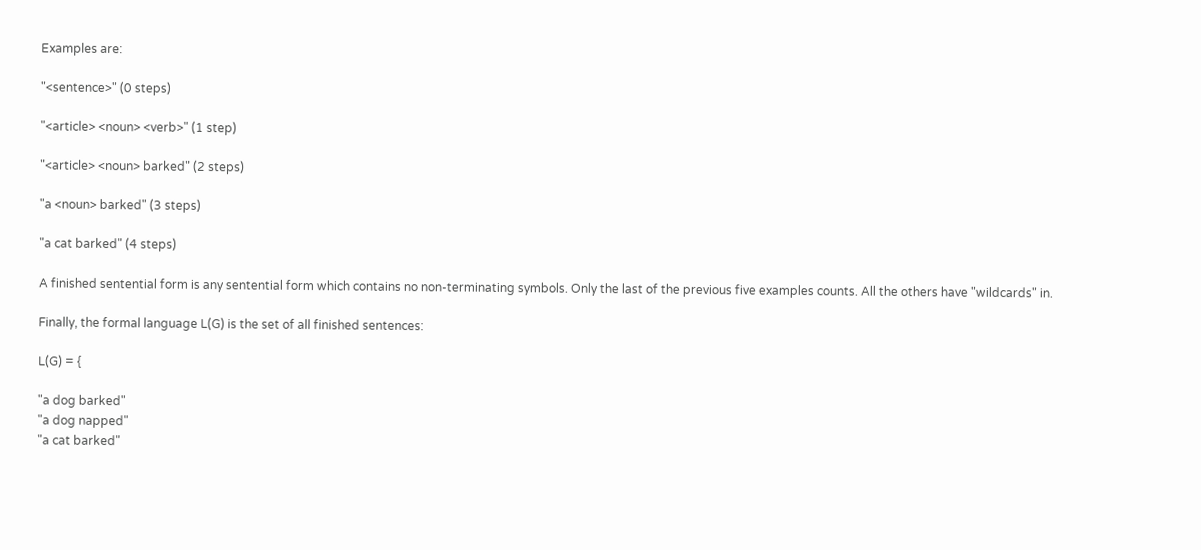Examples are:

"<sentence>" (0 steps)

"<article> <noun> <verb>" (1 step)

"<article> <noun> barked" (2 steps)

"a <noun> barked" (3 steps)

"a cat barked" (4 steps)

A finished sentential form is any sentential form which contains no non-terminating symbols. Only the last of the previous five examples counts. All the others have "wildcards" in.

Finally, the formal language L(G) is the set of all finished sentences:

L(G) = {

"a dog barked"
"a dog napped"
"a cat barked"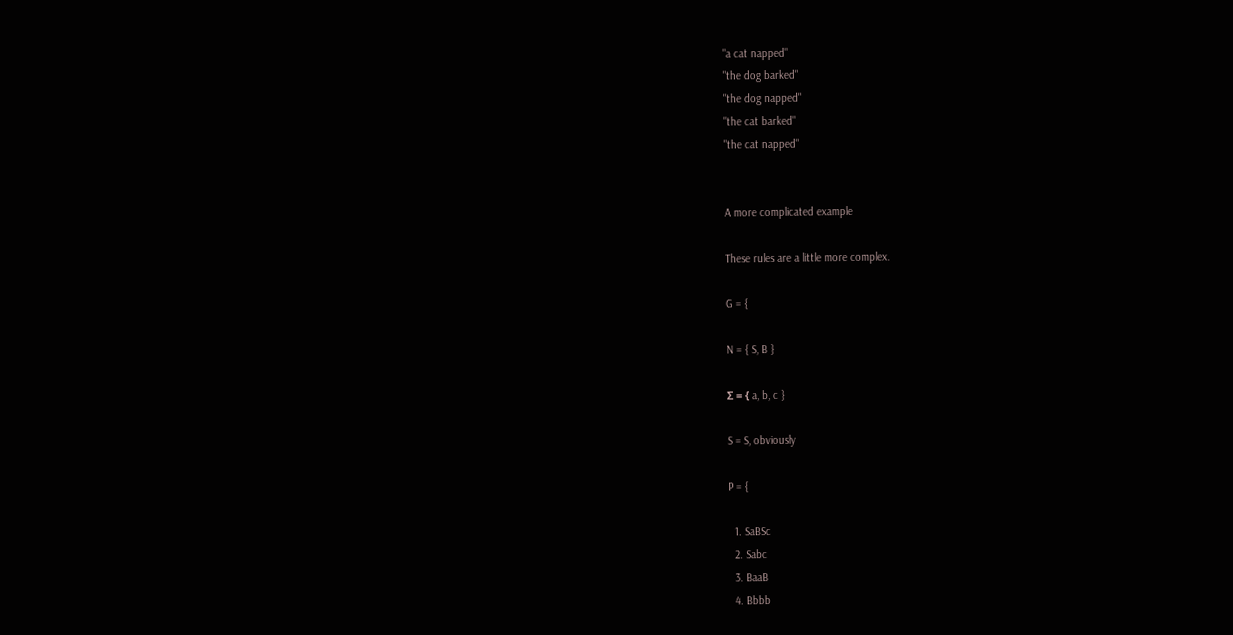"a cat napped"
"the dog barked"
"the dog napped"
"the cat barked"
"the cat napped"


A more complicated example

These rules are a little more complex.

G = {

N = { S, B }

Σ = { a, b, c }

S = S, obviously

P = {

  1. SaBSc
  2. Sabc
  3. BaaB
  4. Bbbb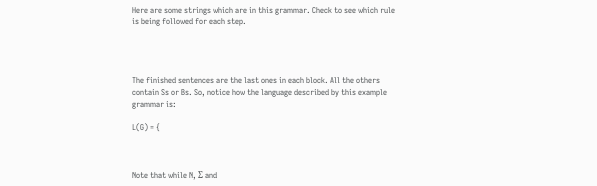Here are some strings which are in this grammar. Check to see which rule is being followed for each step.




The finished sentences are the last ones in each block. All the others contain Ss or Bs. So, notice how the language described by this example grammar is:

L(G) = {



Note that while N, Σ and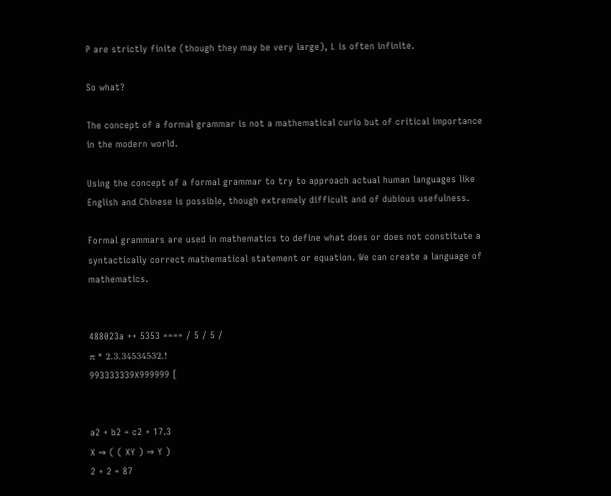P are strictly finite (though they may be very large), L is often infinite.

So what?

The concept of a formal grammar is not a mathematical curio but of critical importance in the modern world.

Using the concept of a formal grammar to try to approach actual human languages like English and Chinese is possible, though extremely difficult and of dubious usefulness.

Formal grammars are used in mathematics to define what does or does not constitute a syntactically correct mathematical statement or equation. We can create a language of mathematics.


488023a ++ 5353 ==== / 5 / 5 /
π * 2.3.34534532.!
993333339X999999 [


a2 + b2 = c2 + 17.3
X ⇒ ( ( XY ) ⇒ Y )
2 + 2 = 87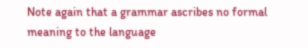Note again that a grammar ascribes no formal meaning to the language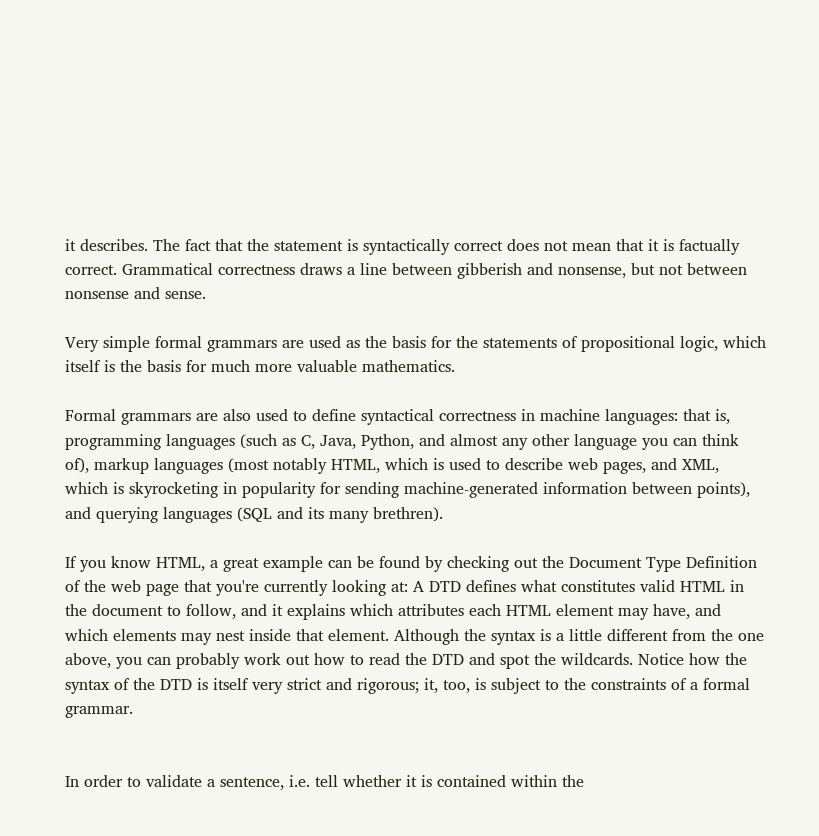it describes. The fact that the statement is syntactically correct does not mean that it is factually correct. Grammatical correctness draws a line between gibberish and nonsense, but not between nonsense and sense.

Very simple formal grammars are used as the basis for the statements of propositional logic, which itself is the basis for much more valuable mathematics.

Formal grammars are also used to define syntactical correctness in machine languages: that is, programming languages (such as C, Java, Python, and almost any other language you can think of), markup languages (most notably HTML, which is used to describe web pages, and XML, which is skyrocketing in popularity for sending machine-generated information between points), and querying languages (SQL and its many brethren).

If you know HTML, a great example can be found by checking out the Document Type Definition of the web page that you're currently looking at: A DTD defines what constitutes valid HTML in the document to follow, and it explains which attributes each HTML element may have, and which elements may nest inside that element. Although the syntax is a little different from the one above, you can probably work out how to read the DTD and spot the wildcards. Notice how the syntax of the DTD is itself very strict and rigorous; it, too, is subject to the constraints of a formal grammar.


In order to validate a sentence, i.e. tell whether it is contained within the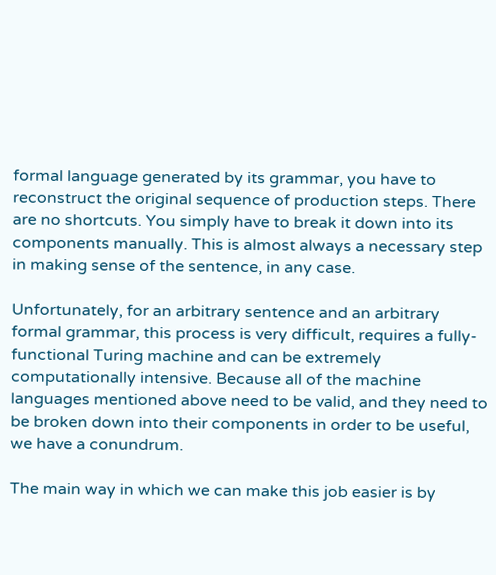formal language generated by its grammar, you have to reconstruct the original sequence of production steps. There are no shortcuts. You simply have to break it down into its components manually. This is almost always a necessary step in making sense of the sentence, in any case.

Unfortunately, for an arbitrary sentence and an arbitrary formal grammar, this process is very difficult, requires a fully-functional Turing machine and can be extremely computationally intensive. Because all of the machine languages mentioned above need to be valid, and they need to be broken down into their components in order to be useful, we have a conundrum.

The main way in which we can make this job easier is by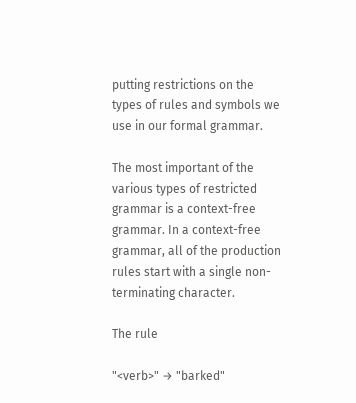putting restrictions on the types of rules and symbols we use in our formal grammar.

The most important of the various types of restricted grammar is a context-free grammar. In a context-free grammar, all of the production rules start with a single non-terminating character.

The rule

"<verb>" → "barked"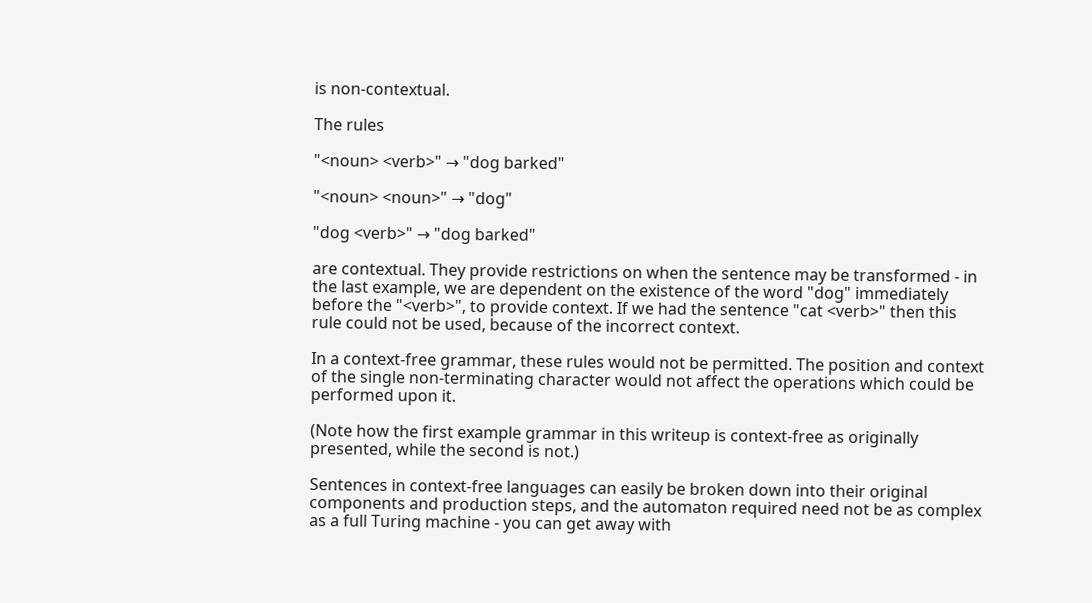is non-contextual.

The rules

"<noun> <verb>" → "dog barked"

"<noun> <noun>" → "dog"

"dog <verb>" → "dog barked"

are contextual. They provide restrictions on when the sentence may be transformed - in the last example, we are dependent on the existence of the word "dog" immediately before the "<verb>", to provide context. If we had the sentence "cat <verb>" then this rule could not be used, because of the incorrect context.

In a context-free grammar, these rules would not be permitted. The position and context of the single non-terminating character would not affect the operations which could be performed upon it.

(Note how the first example grammar in this writeup is context-free as originally presented, while the second is not.)

Sentences in context-free languages can easily be broken down into their original components and production steps, and the automaton required need not be as complex as a full Turing machine - you can get away with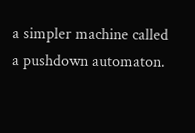a simpler machine called a pushdown automaton.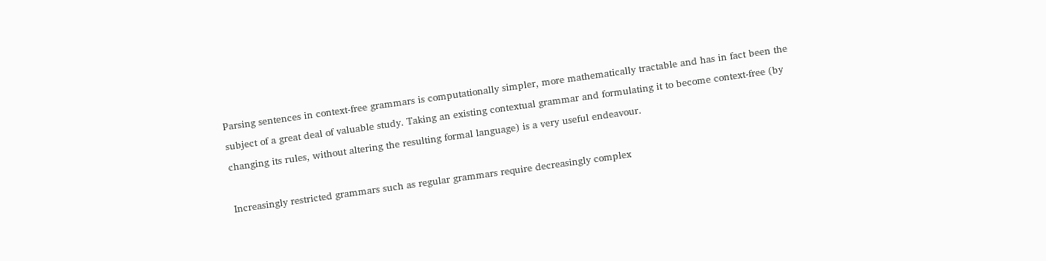Parsing sentences in context-free grammars is computationally simpler, more mathematically tractable and has in fact been the subject of a great deal of valuable study. Taking an existing contextual grammar and formulating it to become context-free (by changing its rules, without altering the resulting formal language) is a very useful endeavour.

Increasingly restricted grammars such as regular grammars require decreasingly complex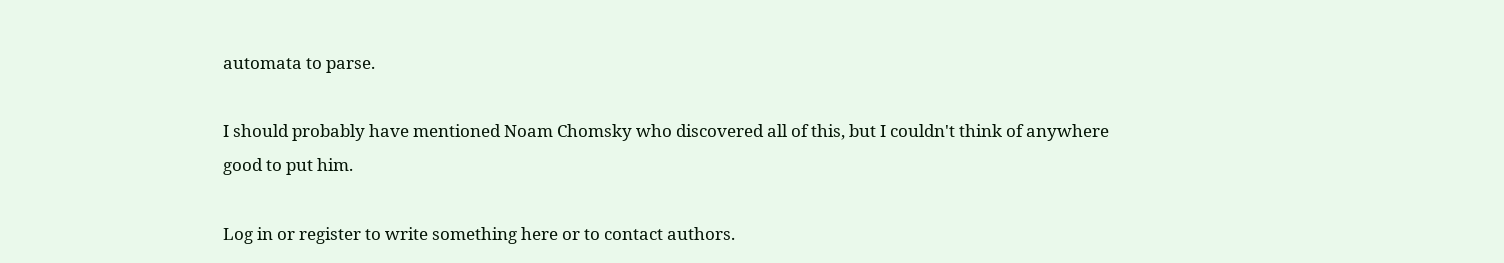automata to parse.

I should probably have mentioned Noam Chomsky who discovered all of this, but I couldn't think of anywhere good to put him.

Log in or register to write something here or to contact authors.